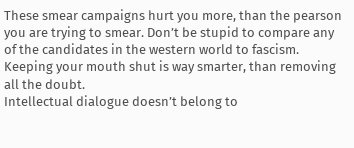These smear campaigns hurt you more, than the pearson you are trying to smear. Don’t be stupid to compare any of the candidates in the western world to fascism. Keeping your mouth shut is way smarter, than removing all the doubt.
Intellectual dialogue doesn’t belong to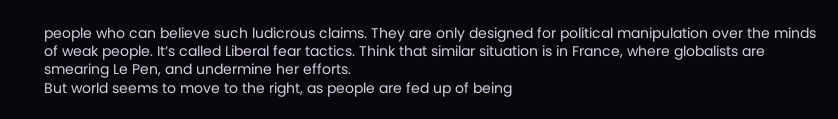people who can believe such ludicrous claims. They are only designed for political manipulation over the minds of weak people. It’s called Liberal fear tactics. Think that similar situation is in France, where globalists are smearing Le Pen, and undermine her efforts.
But world seems to move to the right, as people are fed up of being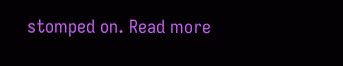stomped on. Read more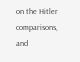on the Hitler comparisons, and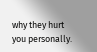why they hurt you personally.